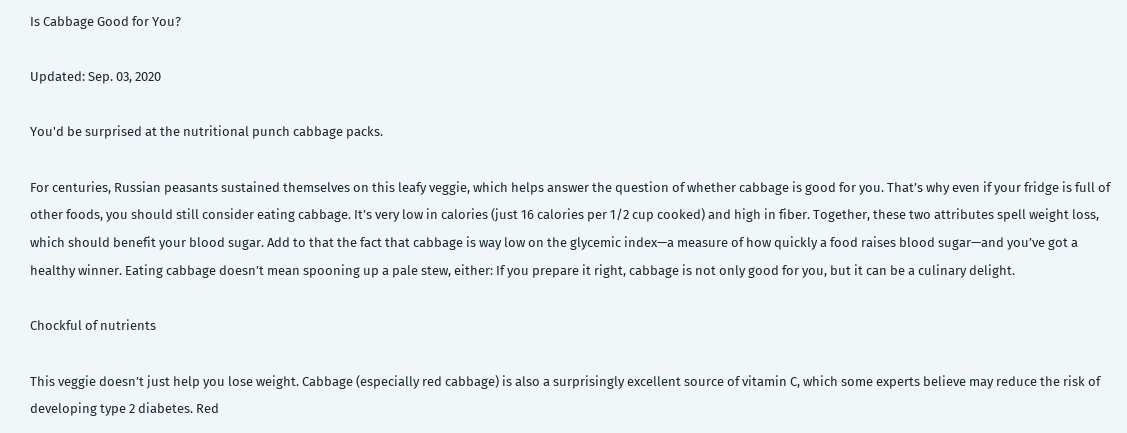Is Cabbage Good for You?

Updated: Sep. 03, 2020

You'd be surprised at the nutritional punch cabbage packs.

For centuries, Russian peasants sustained themselves on this leafy veggie, which helps answer the question of whether cabbage is good for you. That’s why even if your fridge is full of other foods, you should still consider eating cabbage. It’s very low in calories (just 16 calories per 1/2 cup cooked) and high in fiber. Together, these two attributes spell weight loss, which should benefit your blood sugar. Add to that the fact that cabbage is way low on the glycemic index—a measure of how quickly a food raises blood sugar—and you’ve got a healthy winner. Eating cabbage doesn’t mean spooning up a pale stew, either: If you prepare it right, cabbage is not only good for you, but it can be a culinary delight.

Chockful of nutrients

This veggie doesn’t just help you lose weight. Cabbage (especially red cabbage) is also a surprisingly excellent source of vitamin C, which some experts believe may reduce the risk of developing type 2 diabetes. Red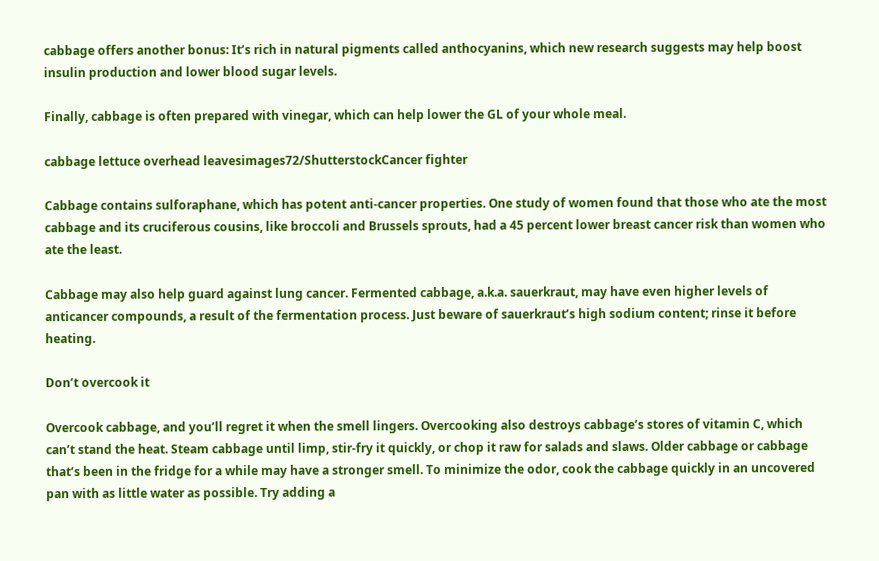cabbage offers another bonus: It’s rich in natural pigments called anthocyanins, which new research suggests may help boost insulin production and lower blood sugar levels.

Finally, cabbage is often prepared with vinegar, which can help lower the GL of your whole meal.

cabbage lettuce overhead leavesimages72/ShutterstockCancer fighter

Cabbage contains sulforaphane, which has potent anti-cancer properties. One study of women found that those who ate the most cabbage and its cruciferous cousins, like broccoli and Brussels sprouts, had a 45 percent lower breast cancer risk than women who ate the least.

Cabbage may also help guard against lung cancer. Fermented cabbage, a.k.a. sauerkraut, may have even higher levels of anticancer compounds, a result of the fermentation process. Just beware of sauerkraut’s high sodium content; rinse it before heating.

Don’t overcook it

Overcook cabbage, and you’ll regret it when the smell lingers. Overcooking also destroys cabbage’s stores of vitamin C, which can’t stand the heat. Steam cabbage until limp, stir-fry it quickly, or chop it raw for salads and slaws. Older cabbage or cabbage that’s been in the fridge for a while may have a stronger smell. To minimize the odor, cook the cabbage quickly in an uncovered pan with as little water as possible. Try adding a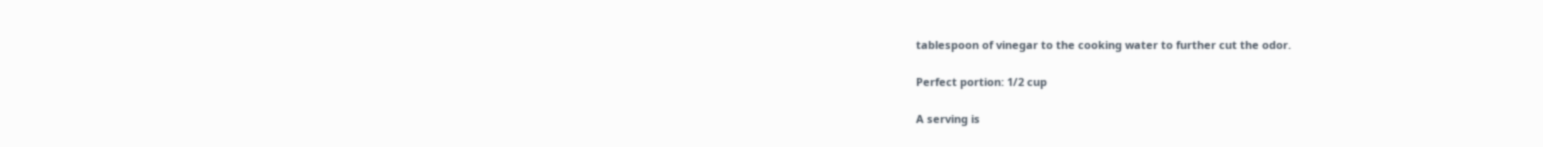tablespoon of vinegar to the cooking water to further cut the odor.

Perfect portion: 1/2 cup

A serving is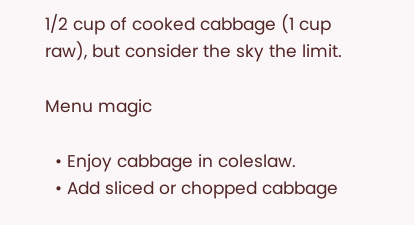1/2 cup of cooked cabbage (1 cup raw), but consider the sky the limit.

Menu magic

  • Enjoy cabbage in coleslaw.
  • Add sliced or chopped cabbage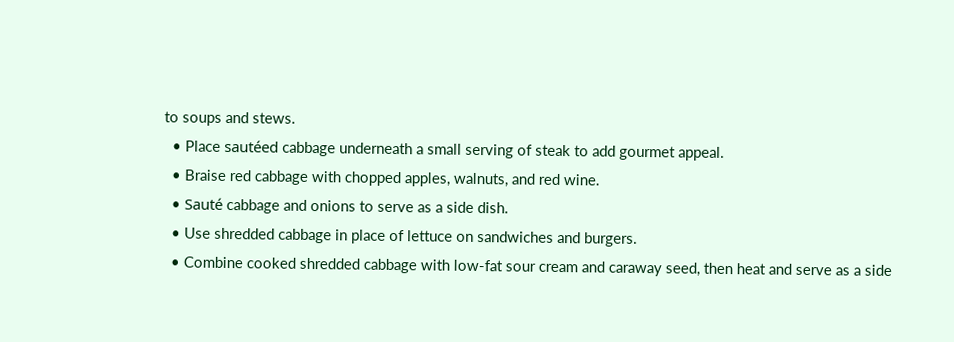to soups and stews.
  • Place sautéed cabbage underneath a small serving of steak to add gourmet appeal.
  • Braise red cabbage with chopped apples, walnuts, and red wine.
  • Sauté cabbage and onions to serve as a side dish.
  • Use shredded cabbage in place of lettuce on sandwiches and burgers.
  • Combine cooked shredded cabbage with low-fat sour cream and caraway seed, then heat and serve as a side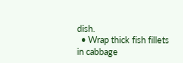dish.
  • Wrap thick fish fillets in cabbage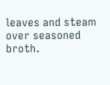leaves and steam over seasoned broth.